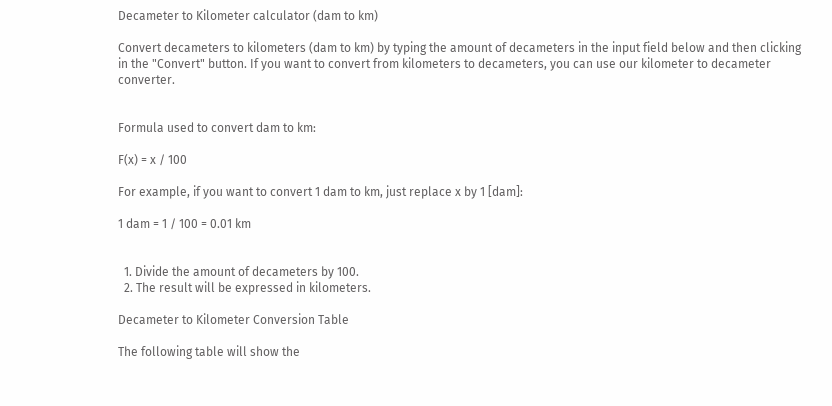Decameter to Kilometer calculator (dam to km)

Convert decameters to kilometers (dam to km) by typing the amount of decameters in the input field below and then clicking in the "Convert" button. If you want to convert from kilometers to decameters, you can use our kilometer to decameter converter.


Formula used to convert dam to km:

F(x) = x / 100

For example, if you want to convert 1 dam to km, just replace x by 1 [dam]:

1 dam = 1 / 100 = 0.01 km


  1. Divide the amount of decameters by 100.
  2. The result will be expressed in kilometers.

Decameter to Kilometer Conversion Table

The following table will show the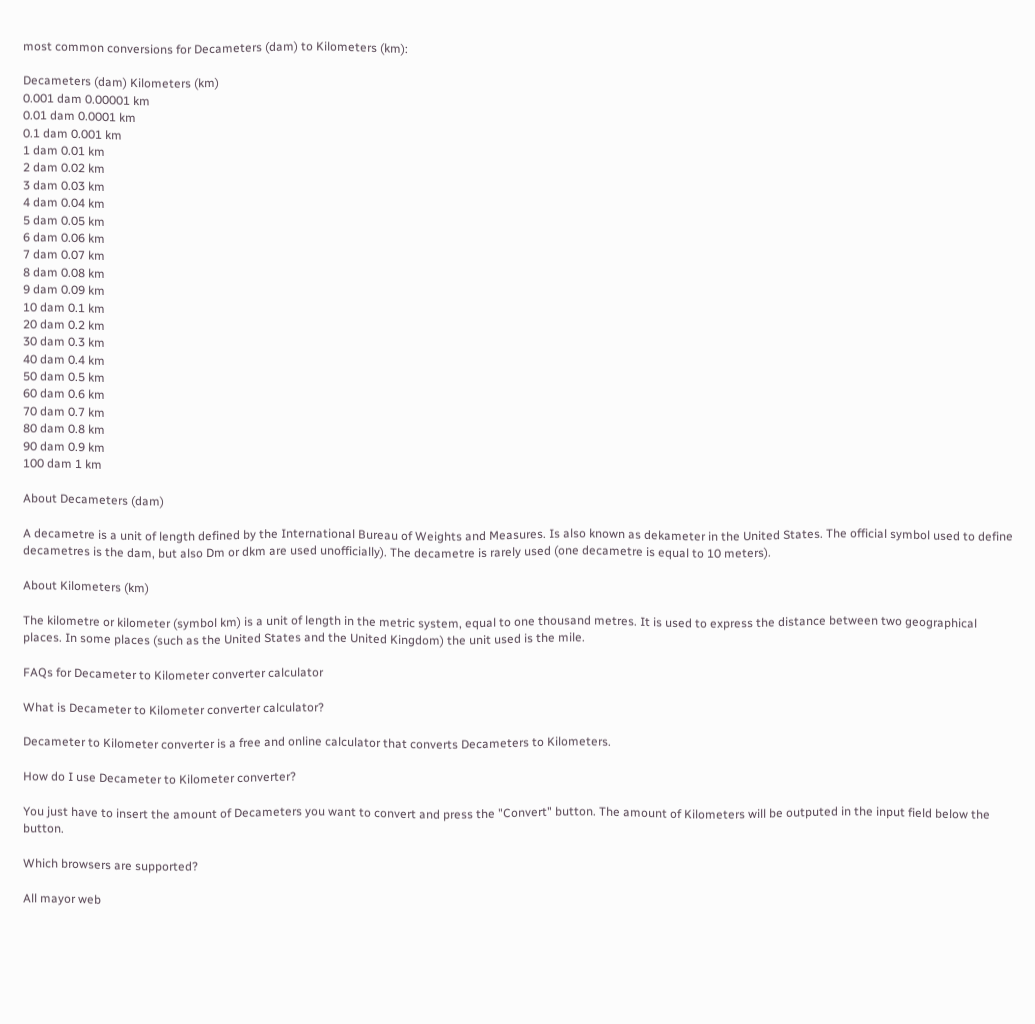most common conversions for Decameters (dam) to Kilometers (km):

Decameters (dam) Kilometers (km)
0.001 dam 0.00001 km
0.01 dam 0.0001 km
0.1 dam 0.001 km
1 dam 0.01 km
2 dam 0.02 km
3 dam 0.03 km
4 dam 0.04 km
5 dam 0.05 km
6 dam 0.06 km
7 dam 0.07 km
8 dam 0.08 km
9 dam 0.09 km
10 dam 0.1 km
20 dam 0.2 km
30 dam 0.3 km
40 dam 0.4 km
50 dam 0.5 km
60 dam 0.6 km
70 dam 0.7 km
80 dam 0.8 km
90 dam 0.9 km
100 dam 1 km

About Decameters (dam)

A decametre is a unit of length defined by the International Bureau of Weights and Measures. Is also known as dekameter in the United States. The official symbol used to define decametres is the dam, but also Dm or dkm are used unofficially). The decametre is rarely used (one decametre is equal to 10 meters).

About Kilometers (km)

The kilometre or kilometer (symbol km) is a unit of length in the metric system, equal to one thousand metres. It is used to express the distance between two geographical places. In some places (such as the United States and the United Kingdom) the unit used is the mile.

FAQs for Decameter to Kilometer converter calculator

What is Decameter to Kilometer converter calculator?

Decameter to Kilometer converter is a free and online calculator that converts Decameters to Kilometers.

How do I use Decameter to Kilometer converter?

You just have to insert the amount of Decameters you want to convert and press the "Convert" button. The amount of Kilometers will be outputed in the input field below the button.

Which browsers are supported?

All mayor web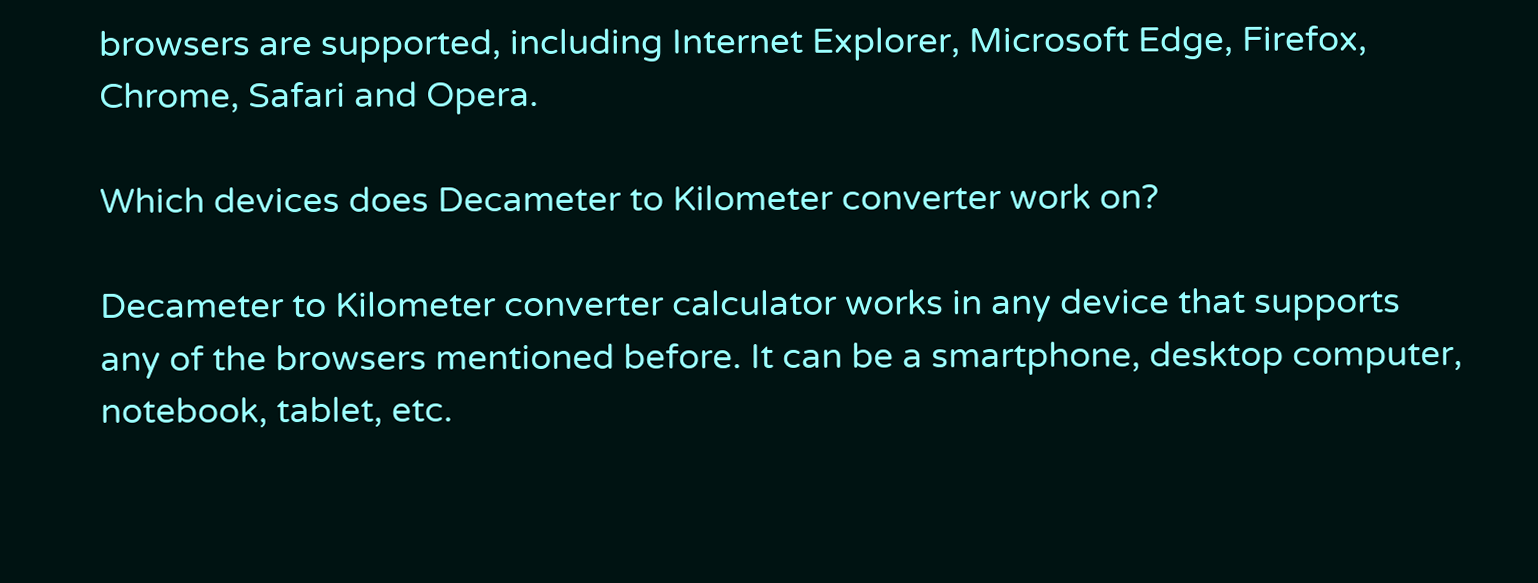browsers are supported, including Internet Explorer, Microsoft Edge, Firefox, Chrome, Safari and Opera.

Which devices does Decameter to Kilometer converter work on?

Decameter to Kilometer converter calculator works in any device that supports any of the browsers mentioned before. It can be a smartphone, desktop computer, notebook, tablet, etc.